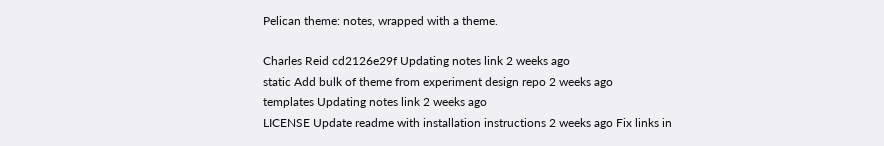Pelican theme: notes, wrapped with a theme.

Charles Reid cd2126e29f Updating notes link 2 weeks ago
static Add bulk of theme from experiment design repo 2 weeks ago
templates Updating notes link 2 weeks ago
LICENSE Update readme with installation instructions 2 weeks ago Fix links in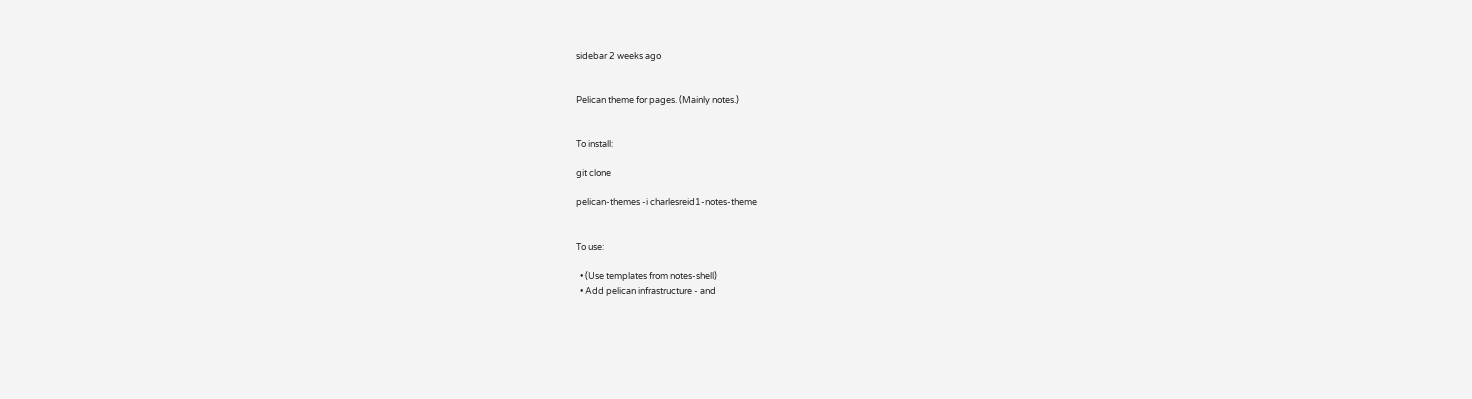sidebar 2 weeks ago


Pelican theme for pages. (Mainly notes.)


To install:

git clone

pelican-themes -i charlesreid1-notes-theme


To use:

  • (Use templates from notes-shell)
  • Add pelican infrastructure - and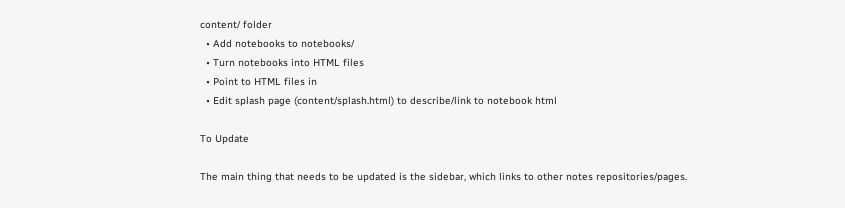content/ folder
  • Add notebooks to notebooks/
  • Turn notebooks into HTML files
  • Point to HTML files in
  • Edit splash page (content/splash.html) to describe/link to notebook html

To Update

The main thing that needs to be updated is the sidebar, which links to other notes repositories/pages.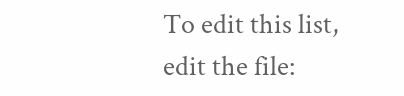To edit this list, edit the file: